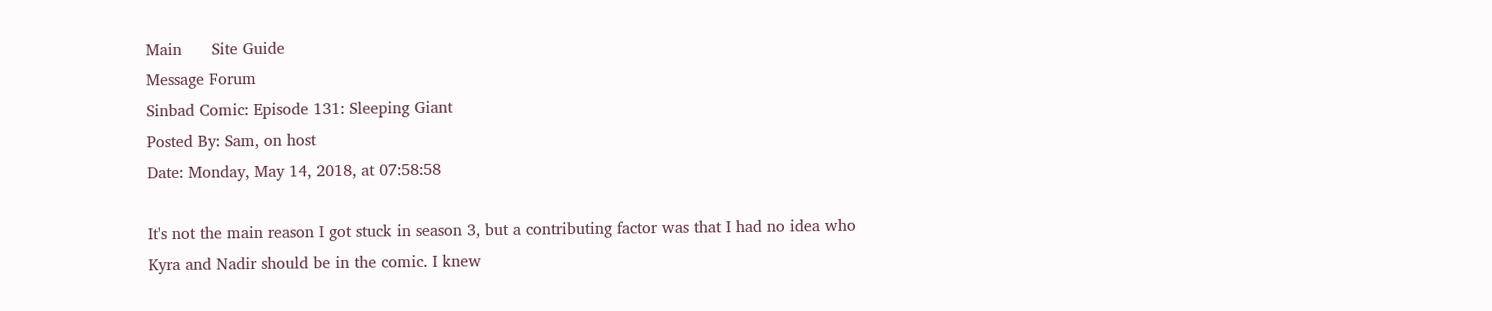Main      Site Guide
Message Forum
Sinbad Comic: Episode 131: Sleeping Giant
Posted By: Sam, on host
Date: Monday, May 14, 2018, at 07:58:58

It's not the main reason I got stuck in season 3, but a contributing factor was that I had no idea who Kyra and Nadir should be in the comic. I knew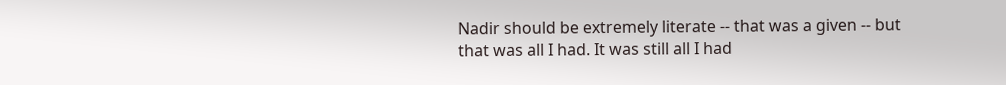Nadir should be extremely literate -- that was a given -- but that was all I had. It was still all I had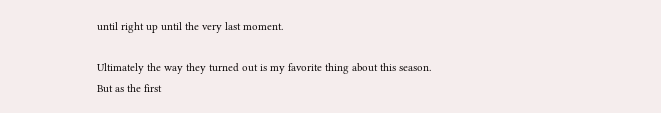until right up until the very last moment.

Ultimately the way they turned out is my favorite thing about this season. But as the first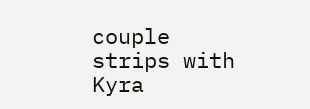couple strips with Kyra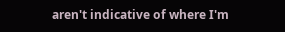aren't indicative of where I'm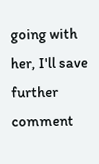going with her, I'll save further comment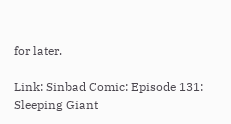for later.

Link: Sinbad Comic: Episode 131: Sleeping Giant